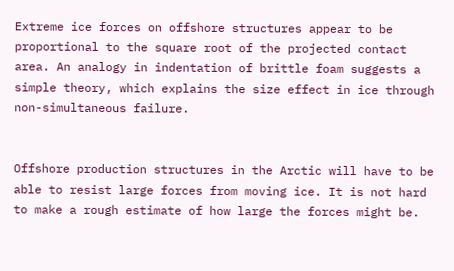Extreme ice forces on offshore structures appear to be proportional to the square root of the projected contact area. An analogy in indentation of brittle foam suggests a simple theory, which explains the size effect in ice through non-simultaneous failure.


Offshore production structures in the Arctic will have to be able to resist large forces from moving ice. It is not hard to make a rough estimate of how large the forces might be.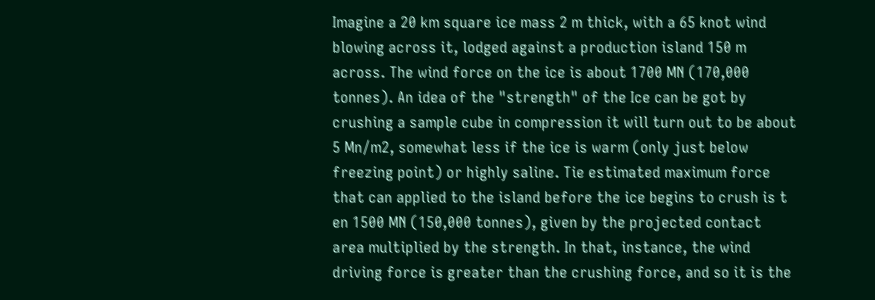Imagine a 20 km square ice mass 2 m thick, with a 65 knot wind blowing across it, lodged against a production island 150 m across. The wind force on the ice is about 1700 MN (170,000 tonnes). An idea of the "strength" of the Ice can be got by crushing a sample cube in compression it will turn out to be about 5 Mn/m2, somewhat less if the ice is warm (only just below freezing point) or highly saline. Tie estimated maximum force that can applied to the island before the ice begins to crush is t en 1500 MN (150,000 tonnes), given by the projected contact area multiplied by the strength. In that, instance, the wind driving force is greater than the crushing force, and so it is the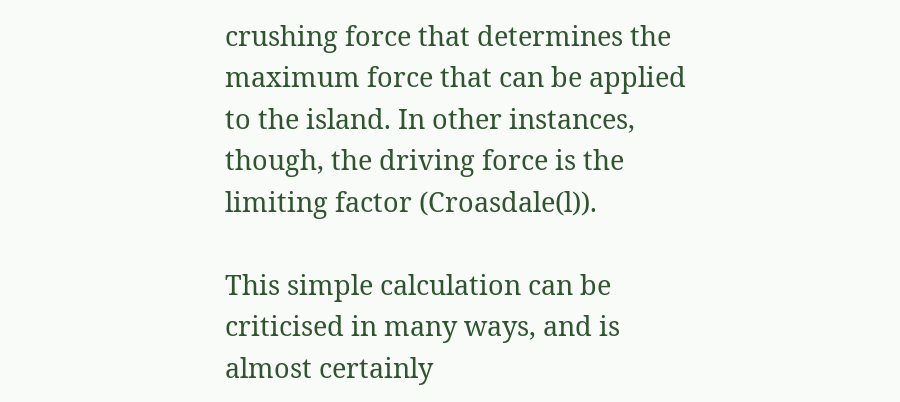crushing force that determines the maximum force that can be applied to the island. In other instances, though, the driving force is the limiting factor (Croasdale(l)).

This simple calculation can be criticised in many ways, and is almost certainly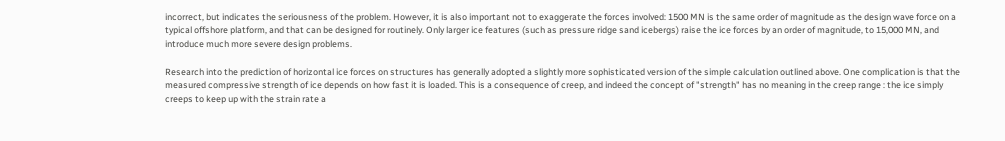incorrect, but indicates the seriousness of the problem. However, it is also important not to exaggerate the forces involved: 1500 MN is the same order of magnitude as the design wave force on a typical offshore platform, and that can be designed for routinely. Only larger ice features (such as pressure ridge sand icebergs) raise the ice forces by an order of magnitude, to 15,000 MN, and introduce much more severe design problems.

Research into the prediction of horizontal ice forces on structures has generally adopted a slightly more sophisticated version of the simple calculation outlined above. One complication is that the measured compressive strength of ice depends on how fast it is loaded. This is a consequence of creep, and indeed the concept of "strength" has no meaning in the creep range : the ice simply creeps to keep up with the strain rate a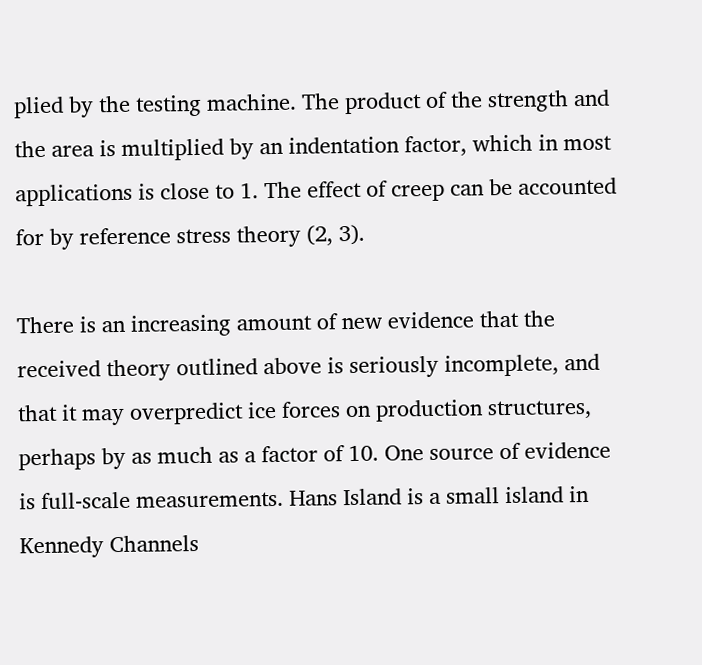plied by the testing machine. The product of the strength and the area is multiplied by an indentation factor, which in most applications is close to 1. The effect of creep can be accounted for by reference stress theory (2, 3).

There is an increasing amount of new evidence that the received theory outlined above is seriously incomplete, and that it may overpredict ice forces on production structures, perhaps by as much as a factor of 10. One source of evidence is full-scale measurements. Hans Island is a small island in Kennedy Channels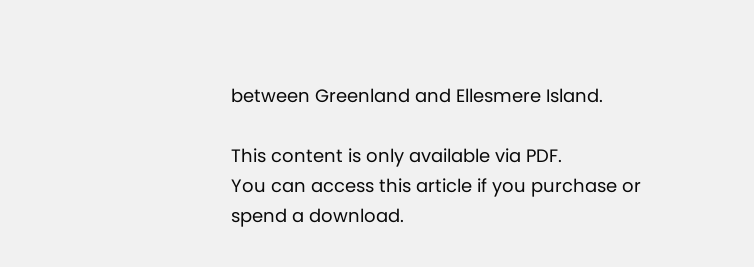between Greenland and Ellesmere Island.

This content is only available via PDF.
You can access this article if you purchase or spend a download.